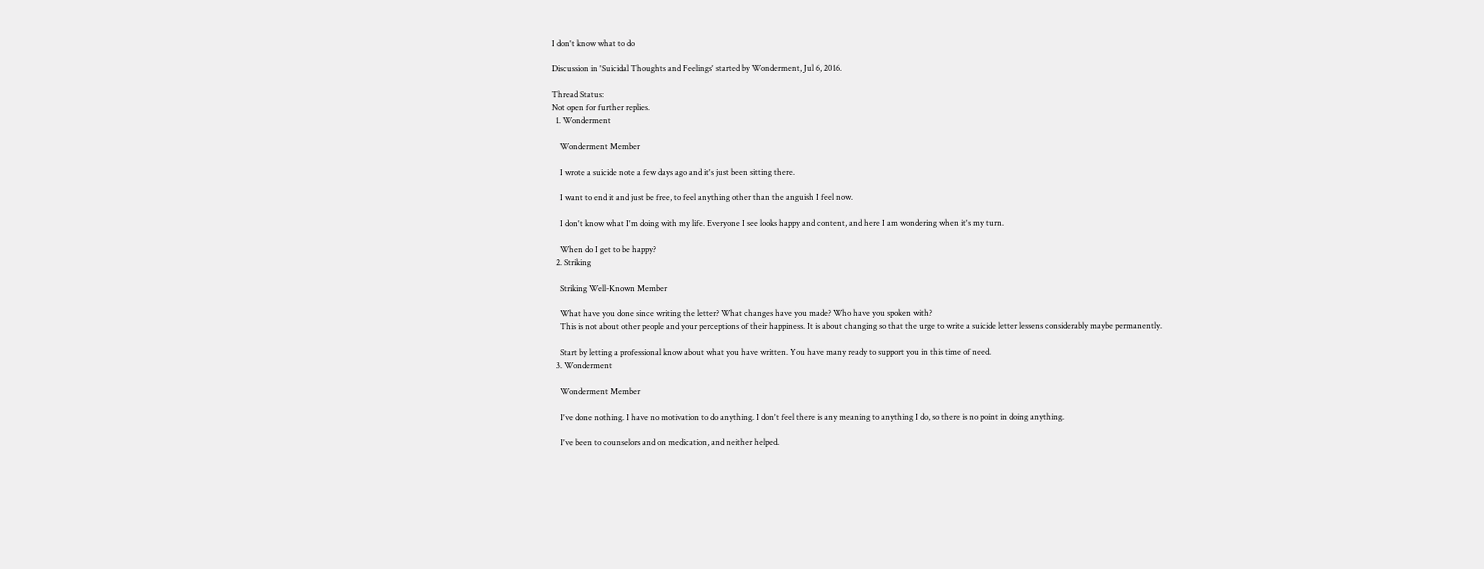I don't know what to do

Discussion in 'Suicidal Thoughts and Feelings' started by Wonderment, Jul 6, 2016.

Thread Status:
Not open for further replies.
  1. Wonderment

    Wonderment Member

    I wrote a suicide note a few days ago and it's just been sitting there.

    I want to end it and just be free, to feel anything other than the anguish I feel now.

    I don't know what I'm doing with my life. Everyone I see looks happy and content, and here I am wondering when it's my turn.

    When do I get to be happy?
  2. Striking

    Striking Well-Known Member

    What have you done since writing the letter? What changes have you made? Who have you spoken with?
    This is not about other people and your perceptions of their happiness. It is about changing so that the urge to write a suicide letter lessens considerably maybe permanently.

    Start by letting a professional know about what you have written. You have many ready to support you in this time of need.
  3. Wonderment

    Wonderment Member

    I've done nothing. I have no motivation to do anything. I don't feel there is any meaning to anything I do, so there is no point in doing anything.

    I've been to counselors and on medication, and neither helped.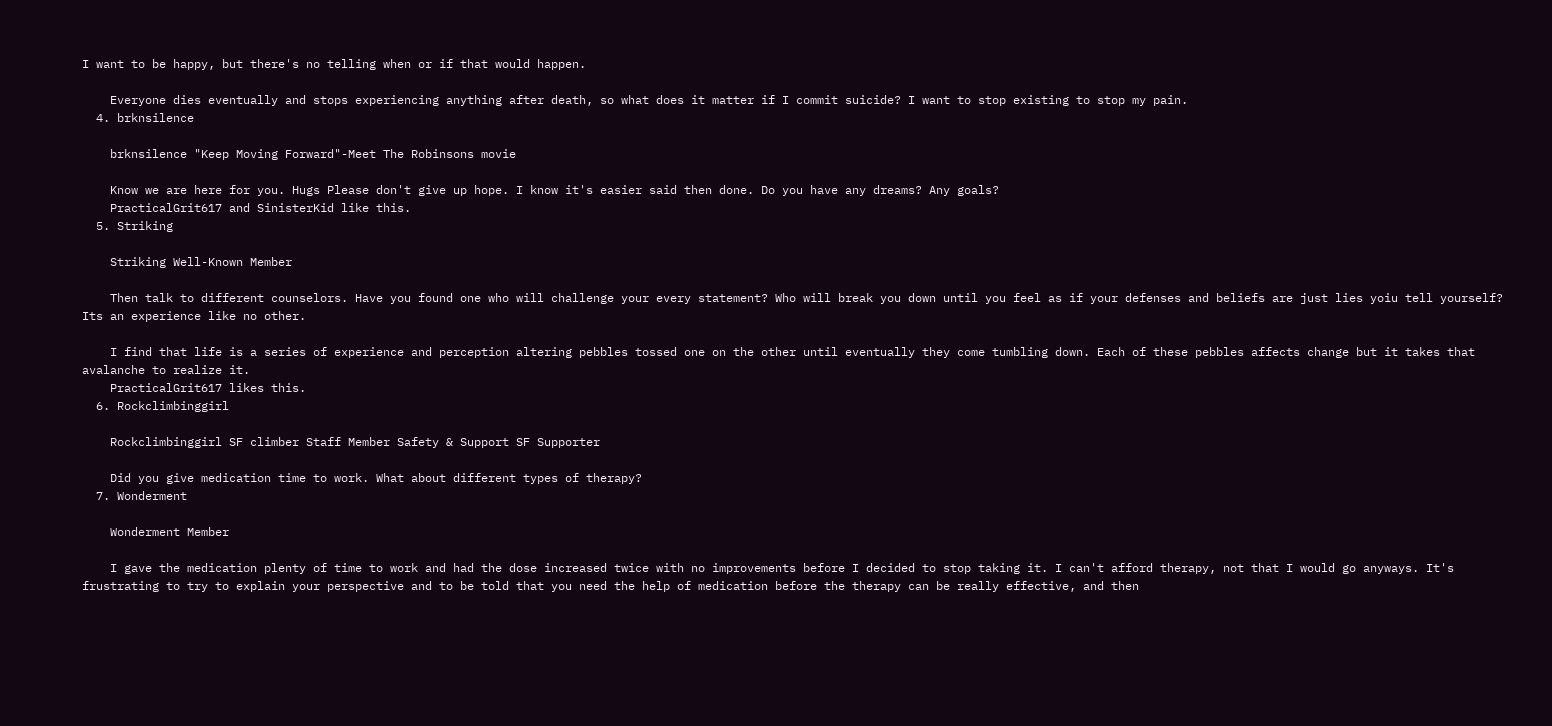I want to be happy, but there's no telling when or if that would happen.

    Everyone dies eventually and stops experiencing anything after death, so what does it matter if I commit suicide? I want to stop existing to stop my pain.
  4. brknsilence

    brknsilence "Keep Moving Forward"-Meet The Robinsons movie

    Know we are here for you. Hugs Please don't give up hope. I know it's easier said then done. Do you have any dreams? Any goals?
    PracticalGrit617 and SinisterKid like this.
  5. Striking

    Striking Well-Known Member

    Then talk to different counselors. Have you found one who will challenge your every statement? Who will break you down until you feel as if your defenses and beliefs are just lies yoiu tell yourself? Its an experience like no other.

    I find that life is a series of experience and perception altering pebbles tossed one on the other until eventually they come tumbling down. Each of these pebbles affects change but it takes that avalanche to realize it.
    PracticalGrit617 likes this.
  6. Rockclimbinggirl

    Rockclimbinggirl SF climber Staff Member Safety & Support SF Supporter

    Did you give medication time to work. What about different types of therapy?
  7. Wonderment

    Wonderment Member

    I gave the medication plenty of time to work and had the dose increased twice with no improvements before I decided to stop taking it. I can't afford therapy, not that I would go anyways. It's frustrating to try to explain your perspective and to be told that you need the help of medication before the therapy can be really effective, and then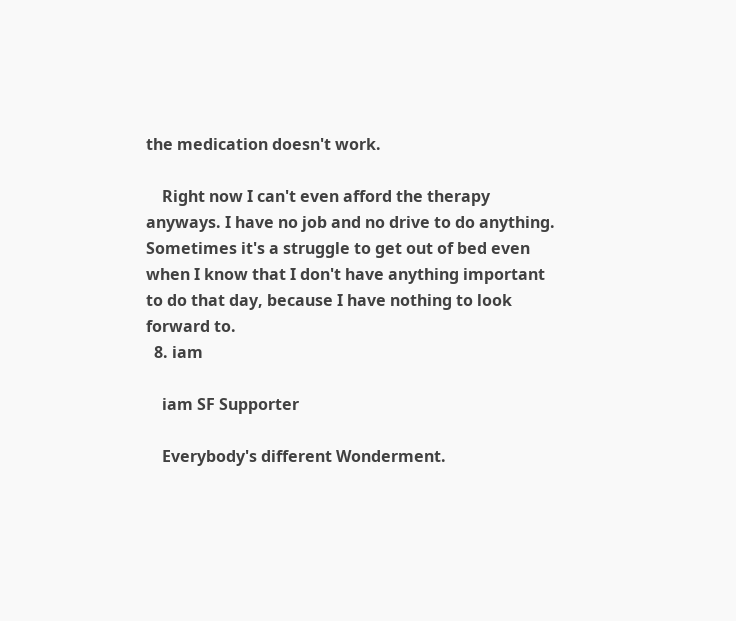the medication doesn't work.

    Right now I can't even afford the therapy anyways. I have no job and no drive to do anything. Sometimes it's a struggle to get out of bed even when I know that I don't have anything important to do that day, because I have nothing to look forward to.
  8. iam

    iam SF Supporter

    Everybody's different Wonderment.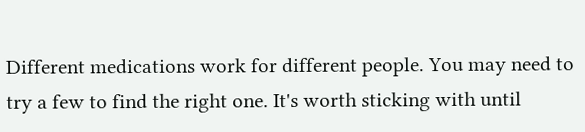Different medications work for different people. You may need to try a few to find the right one. It's worth sticking with until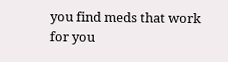you find meds that work for you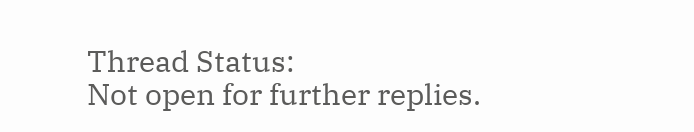Thread Status:
Not open for further replies.